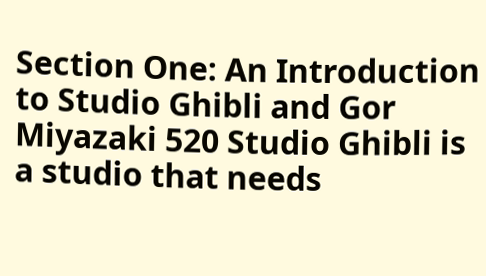Section One: An Introduction to Studio Ghibli and Gor Miyazaki 520 Studio Ghibli is a studio that needs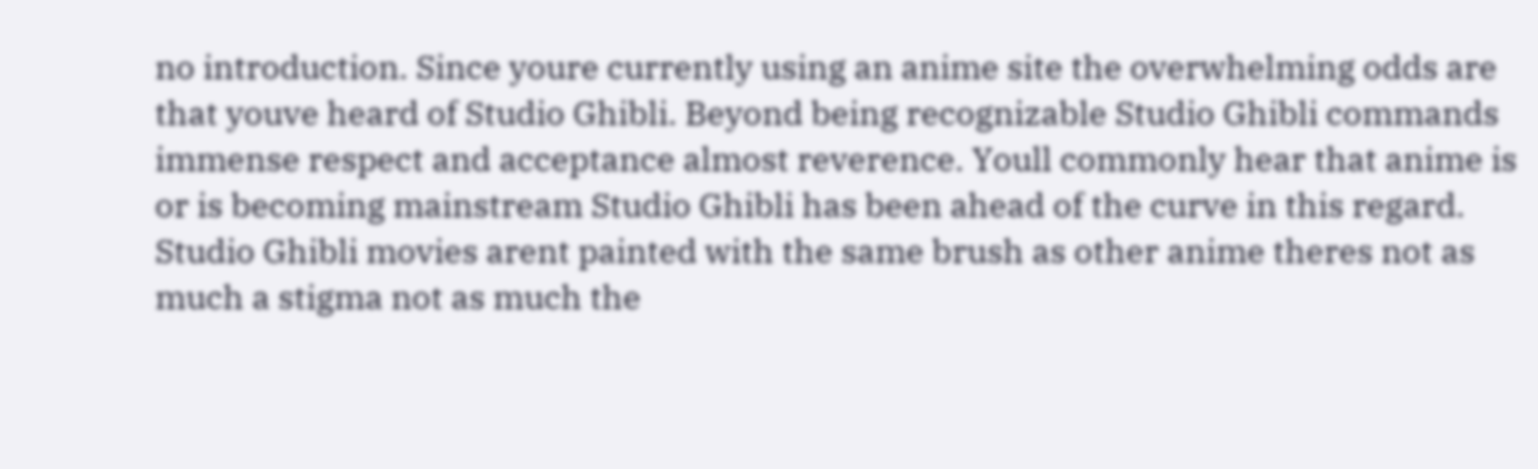no introduction. Since youre currently using an anime site the overwhelming odds are that youve heard of Studio Ghibli. Beyond being recognizable Studio Ghibli commands immense respect and acceptance almost reverence. Youll commonly hear that anime is or is becoming mainstream Studio Ghibli has been ahead of the curve in this regard. Studio Ghibli movies arent painted with the same brush as other anime theres not as much a stigma not as much the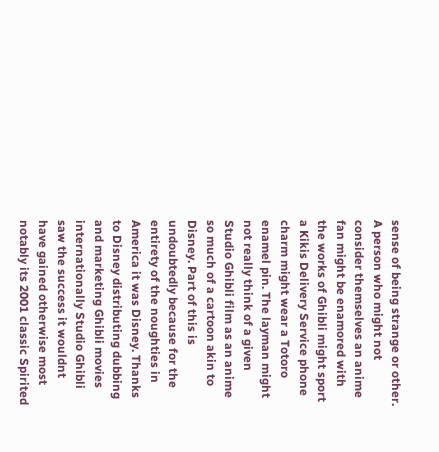sense of being strange or other. A person who might not consider themselves an anime fan might be enamored with the works of Ghibli might sport a Kikis Delivery Service phone charm might wear a Totoro enamel pin. The layman might not really think of a given Studio Ghibli film as an anime so much of a cartoon akin to Disney. Part of this is undoubtedly because for the entirety of the noughties in America it was Disney. Thanks to Disney distributing dubbing and marketing Ghibli movies internationally Studio Ghibli saw the success it wouldnt have gained otherwise most notably its 2001 classic Spirited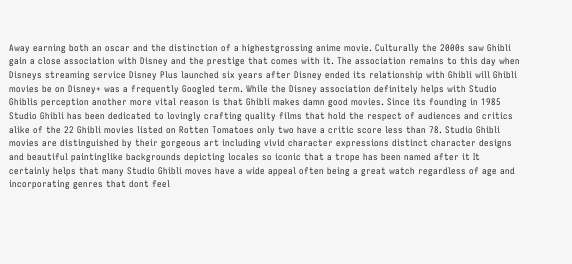Away earning both an oscar and the distinction of a highestgrossing anime movie. Culturally the 2000s saw Ghibli gain a close association with Disney and the prestige that comes with it. The association remains to this day when Disneys streaming service Disney Plus launched six years after Disney ended its relationship with Ghibli will Ghibli movies be on Disney+ was a frequently Googled term. While the Disney association definitely helps with Studio Ghiblis perception another more vital reason is that Ghibli makes damn good movies. Since its founding in 1985 Studio Ghibli has been dedicated to lovingly crafting quality films that hold the respect of audiences and critics alike of the 22 Ghibli movies listed on Rotten Tomatoes only two have a critic score less than 78. Studio Ghibli movies are distinguished by their gorgeous art including vivid character expressions distinct character designs and beautiful paintinglike backgrounds depicting locales so iconic that a trope has been named after it It certainly helps that many Studio Ghibli moves have a wide appeal often being a great watch regardless of age and incorporating genres that dont feel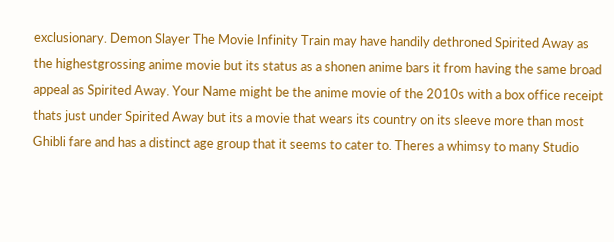exclusionary. Demon Slayer The Movie Infinity Train may have handily dethroned Spirited Away as the highestgrossing anime movie but its status as a shonen anime bars it from having the same broad appeal as Spirited Away. Your Name might be the anime movie of the 2010s with a box office receipt thats just under Spirited Away but its a movie that wears its country on its sleeve more than most Ghibli fare and has a distinct age group that it seems to cater to. Theres a whimsy to many Studio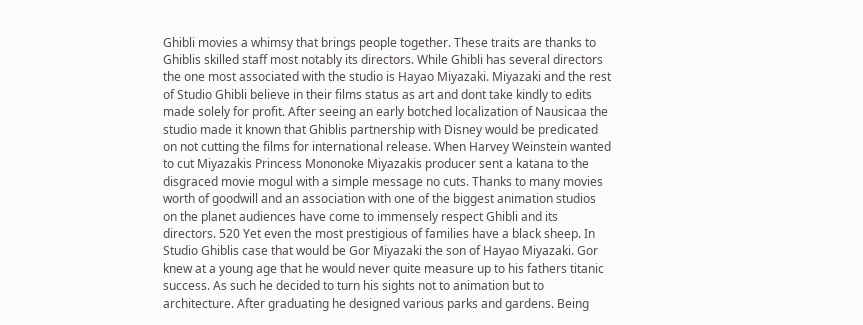Ghibli movies a whimsy that brings people together. These traits are thanks to Ghiblis skilled staff most notably its directors. While Ghibli has several directors the one most associated with the studio is Hayao Miyazaki. Miyazaki and the rest of Studio Ghibli believe in their films status as art and dont take kindly to edits made solely for profit. After seeing an early botched localization of Nausicaa the studio made it known that Ghiblis partnership with Disney would be predicated on not cutting the films for international release. When Harvey Weinstein wanted to cut Miyazakis Princess Mononoke Miyazakis producer sent a katana to the disgraced movie mogul with a simple message no cuts. Thanks to many movies worth of goodwill and an association with one of the biggest animation studios on the planet audiences have come to immensely respect Ghibli and its directors. 520 Yet even the most prestigious of families have a black sheep. In Studio Ghiblis case that would be Gor Miyazaki the son of Hayao Miyazaki. Gor knew at a young age that he would never quite measure up to his fathers titanic success. As such he decided to turn his sights not to animation but to architecture. After graduating he designed various parks and gardens. Being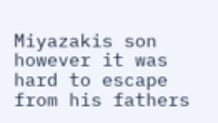Miyazakis son however it was hard to escape from his fathers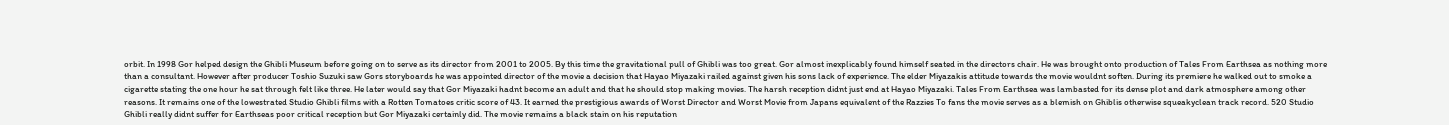orbit. In 1998 Gor helped design the Ghibli Museum before going on to serve as its director from 2001 to 2005. By this time the gravitational pull of Ghibli was too great. Gor almost inexplicably found himself seated in the directors chair. He was brought onto production of Tales From Earthsea as nothing more than a consultant. However after producer Toshio Suzuki saw Gors storyboards he was appointed director of the movie a decision that Hayao Miyazaki railed against given his sons lack of experience. The elder Miyazakis attitude towards the movie wouldnt soften. During its premiere he walked out to smoke a cigarette stating the one hour he sat through felt like three. He later would say that Gor Miyazaki hadnt become an adult and that he should stop making movies. The harsh reception didnt just end at Hayao Miyazaki. Tales From Earthsea was lambasted for its dense plot and dark atmosphere among other reasons. It remains one of the lowestrated Studio Ghibli films with a Rotten Tomatoes critic score of 43. It earned the prestigious awards of Worst Director and Worst Movie from Japans equivalent of the Razzies To fans the movie serves as a blemish on Ghiblis otherwise squeakyclean track record. 520 Studio Ghibli really didnt suffer for Earthseas poor critical reception but Gor Miyazaki certainly did. The movie remains a black stain on his reputation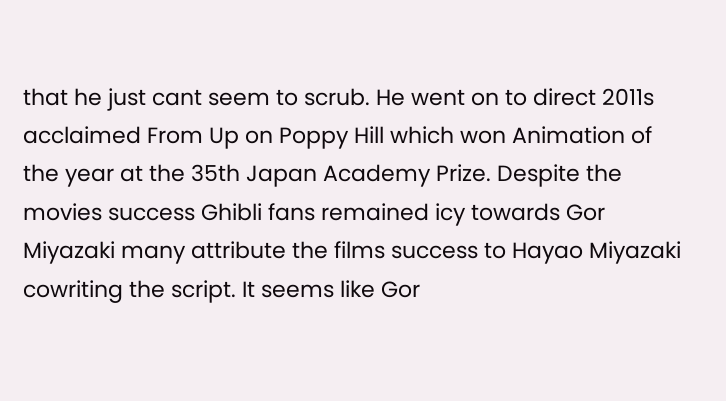that he just cant seem to scrub. He went on to direct 2011s acclaimed From Up on Poppy Hill which won Animation of the year at the 35th Japan Academy Prize. Despite the movies success Ghibli fans remained icy towards Gor Miyazaki many attribute the films success to Hayao Miyazaki cowriting the script. It seems like Gor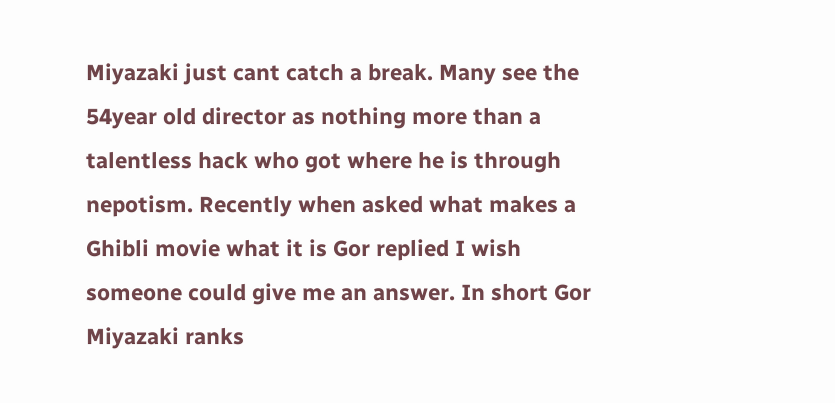Miyazaki just cant catch a break. Many see the 54year old director as nothing more than a talentless hack who got where he is through nepotism. Recently when asked what makes a Ghibli movie what it is Gor replied I wish someone could give me an answer. In short Gor Miyazaki ranks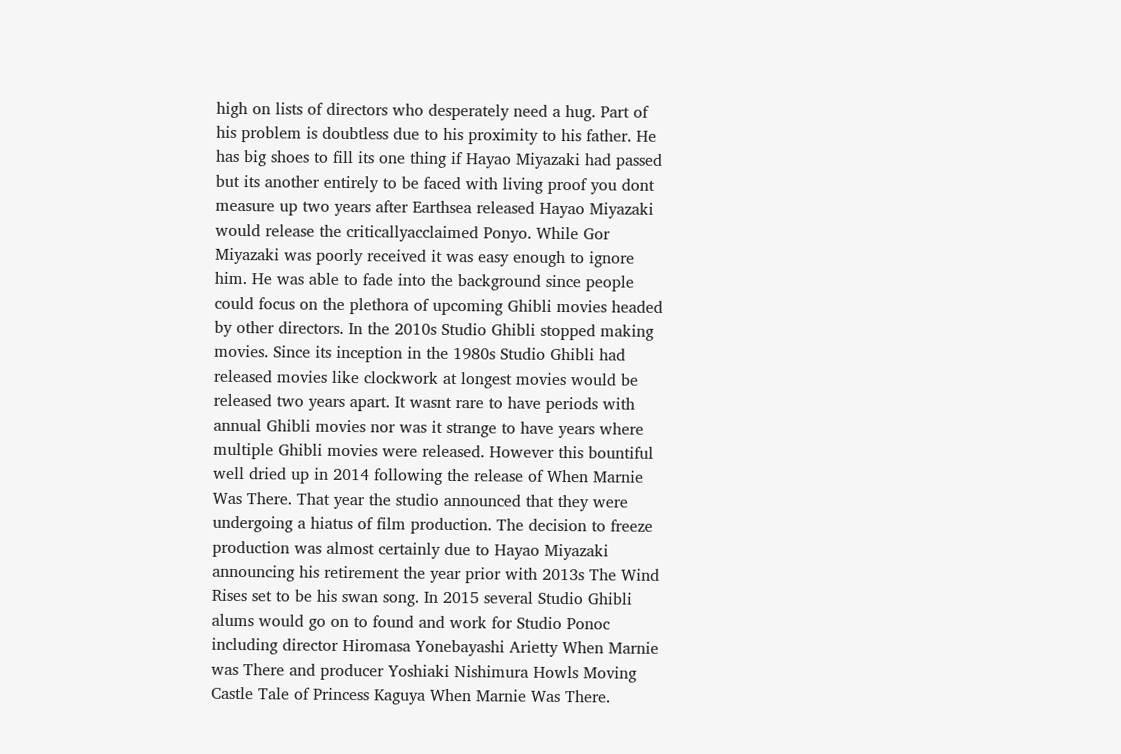high on lists of directors who desperately need a hug. Part of his problem is doubtless due to his proximity to his father. He has big shoes to fill its one thing if Hayao Miyazaki had passed but its another entirely to be faced with living proof you dont measure up two years after Earthsea released Hayao Miyazaki would release the criticallyacclaimed Ponyo. While Gor Miyazaki was poorly received it was easy enough to ignore him. He was able to fade into the background since people could focus on the plethora of upcoming Ghibli movies headed by other directors. In the 2010s Studio Ghibli stopped making movies. Since its inception in the 1980s Studio Ghibli had released movies like clockwork at longest movies would be released two years apart. It wasnt rare to have periods with annual Ghibli movies nor was it strange to have years where multiple Ghibli movies were released. However this bountiful well dried up in 2014 following the release of When Marnie Was There. That year the studio announced that they were undergoing a hiatus of film production. The decision to freeze production was almost certainly due to Hayao Miyazaki announcing his retirement the year prior with 2013s The Wind Rises set to be his swan song. In 2015 several Studio Ghibli alums would go on to found and work for Studio Ponoc including director Hiromasa Yonebayashi Arietty When Marnie was There and producer Yoshiaki Nishimura Howls Moving Castle Tale of Princess Kaguya When Marnie Was There.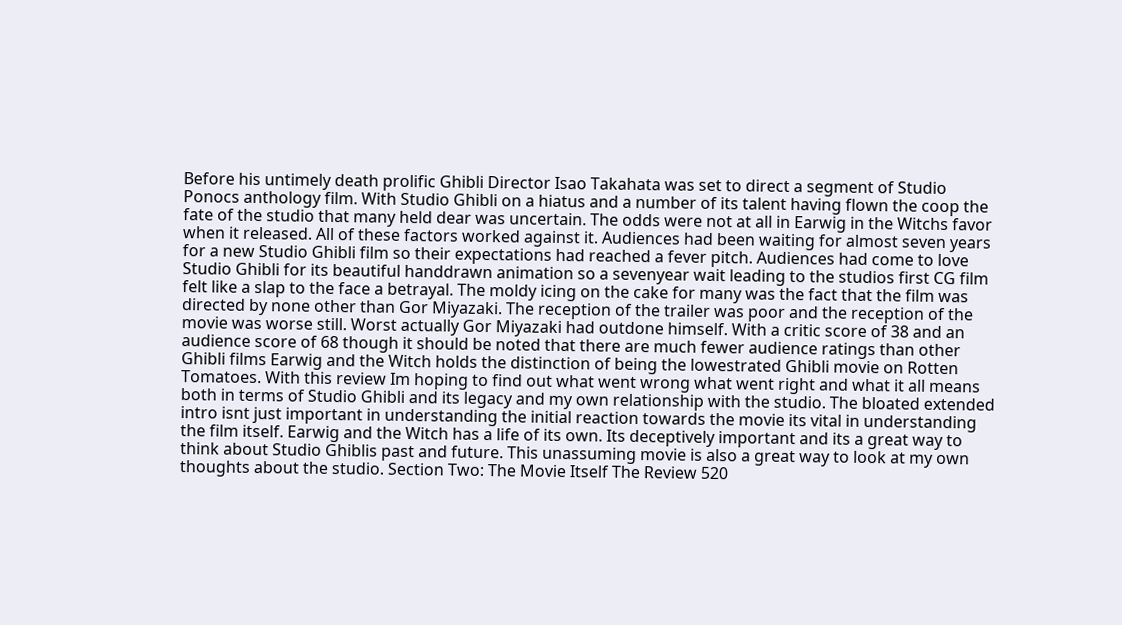Before his untimely death prolific Ghibli Director Isao Takahata was set to direct a segment of Studio Ponocs anthology film. With Studio Ghibli on a hiatus and a number of its talent having flown the coop the fate of the studio that many held dear was uncertain. The odds were not at all in Earwig in the Witchs favor when it released. All of these factors worked against it. Audiences had been waiting for almost seven years for a new Studio Ghibli film so their expectations had reached a fever pitch. Audiences had come to love Studio Ghibli for its beautiful handdrawn animation so a sevenyear wait leading to the studios first CG film felt like a slap to the face a betrayal. The moldy icing on the cake for many was the fact that the film was directed by none other than Gor Miyazaki. The reception of the trailer was poor and the reception of the movie was worse still. Worst actually Gor Miyazaki had outdone himself. With a critic score of 38 and an audience score of 68 though it should be noted that there are much fewer audience ratings than other Ghibli films Earwig and the Witch holds the distinction of being the lowestrated Ghibli movie on Rotten Tomatoes. With this review Im hoping to find out what went wrong what went right and what it all means both in terms of Studio Ghibli and its legacy and my own relationship with the studio. The bloated extended intro isnt just important in understanding the initial reaction towards the movie its vital in understanding the film itself. Earwig and the Witch has a life of its own. Its deceptively important and its a great way to think about Studio Ghiblis past and future. This unassuming movie is also a great way to look at my own thoughts about the studio. Section Two: The Movie Itself The Review 520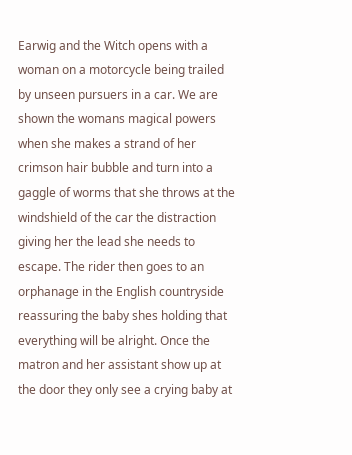Earwig and the Witch opens with a woman on a motorcycle being trailed by unseen pursuers in a car. We are shown the womans magical powers when she makes a strand of her crimson hair bubble and turn into a gaggle of worms that she throws at the windshield of the car the distraction giving her the lead she needs to escape. The rider then goes to an orphanage in the English countryside reassuring the baby shes holding that everything will be alright. Once the matron and her assistant show up at the door they only see a crying baby at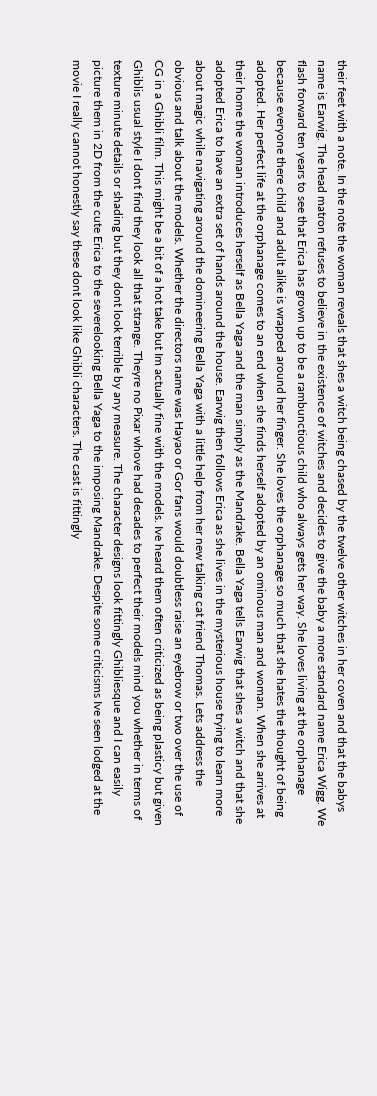their feet with a note. In the note the woman reveals that shes a witch being chased by the twelve other witches in her coven and that the babys name is Earwig. The head matron refuses to believe in the existence of witches and decides to give the baby a more standard name Erica Wigg. We flash forward ten years to see that Erica has grown up to be a rambunctious child who always gets her way. She loves living at the orphanage because everyone there child and adult alike is wrapped around her finger. She loves the orphanage so much that she hates the thought of being adopted. Her perfect life at the orphanage comes to an end when she finds herself adopted by an ominous man and woman. When she arrives at their home the woman introduces herself as Bella Yaga and the man simply as the Mandrake. Bella Yaga tells Earwig that shes a witch and that she adopted Erica to have an extra set of hands around the house. Earwig then follows Erica as she lives in the mysterious house trying to learn more about magic while navigating around the domineering Bella Yaga with a little help from her new talking cat friend Thomas. Lets address the obvious and talk about the models. Whether the directors name was Hayao or Gor fans would doubtless raise an eyebrow or two over the use of CG in a Ghibli film. This might be a bit of a hot take but Im actually fine with the models. Ive heard them often criticized as being plasticy but given Ghiblis usual style I dont find they look all that strange. Theyre no Pixar whove had decades to perfect their models mind you whether in terms of texture minute details or shading but they dont look terrible by any measure. The character designs look fittingly Ghibliesque and I can easily picture them in 2D from the cute Erica to the severelooking Bella Yaga to the imposing Mandrake. Despite some criticisms Ive seen lodged at the movie I really cannot honestly say these dont look like Ghibli characters. The cast is fittingly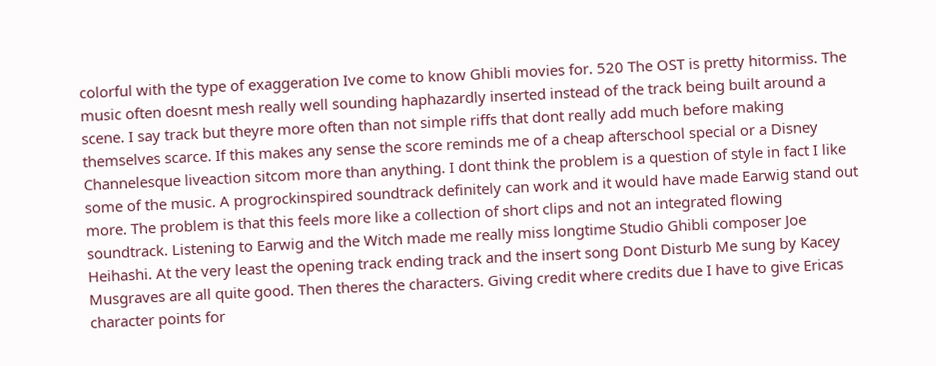colorful with the type of exaggeration Ive come to know Ghibli movies for. 520 The OST is pretty hitormiss. The music often doesnt mesh really well sounding haphazardly inserted instead of the track being built around a scene. I say track but theyre more often than not simple riffs that dont really add much before making themselves scarce. If this makes any sense the score reminds me of a cheap afterschool special or a Disney Channelesque liveaction sitcom more than anything. I dont think the problem is a question of style in fact I like some of the music. A progrockinspired soundtrack definitely can work and it would have made Earwig stand out more. The problem is that this feels more like a collection of short clips and not an integrated flowing soundtrack. Listening to Earwig and the Witch made me really miss longtime Studio Ghibli composer Joe Heihashi. At the very least the opening track ending track and the insert song Dont Disturb Me sung by Kacey Musgraves are all quite good. Then theres the characters. Giving credit where credits due I have to give Ericas character points for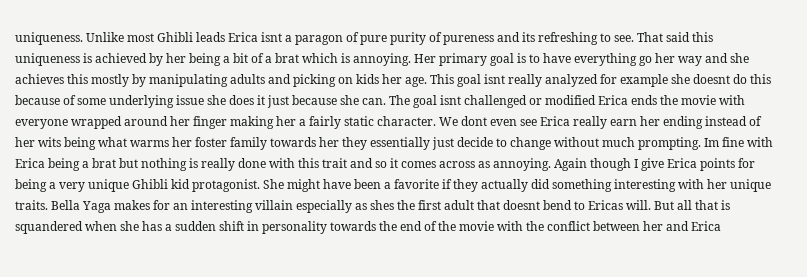uniqueness. Unlike most Ghibli leads Erica isnt a paragon of pure purity of pureness and its refreshing to see. That said this uniqueness is achieved by her being a bit of a brat which is annoying. Her primary goal is to have everything go her way and she achieves this mostly by manipulating adults and picking on kids her age. This goal isnt really analyzed for example she doesnt do this because of some underlying issue she does it just because she can. The goal isnt challenged or modified Erica ends the movie with everyone wrapped around her finger making her a fairly static character. We dont even see Erica really earn her ending instead of her wits being what warms her foster family towards her they essentially just decide to change without much prompting. Im fine with Erica being a brat but nothing is really done with this trait and so it comes across as annoying. Again though I give Erica points for being a very unique Ghibli kid protagonist. She might have been a favorite if they actually did something interesting with her unique traits. Bella Yaga makes for an interesting villain especially as shes the first adult that doesnt bend to Ericas will. But all that is squandered when she has a sudden shift in personality towards the end of the movie with the conflict between her and Erica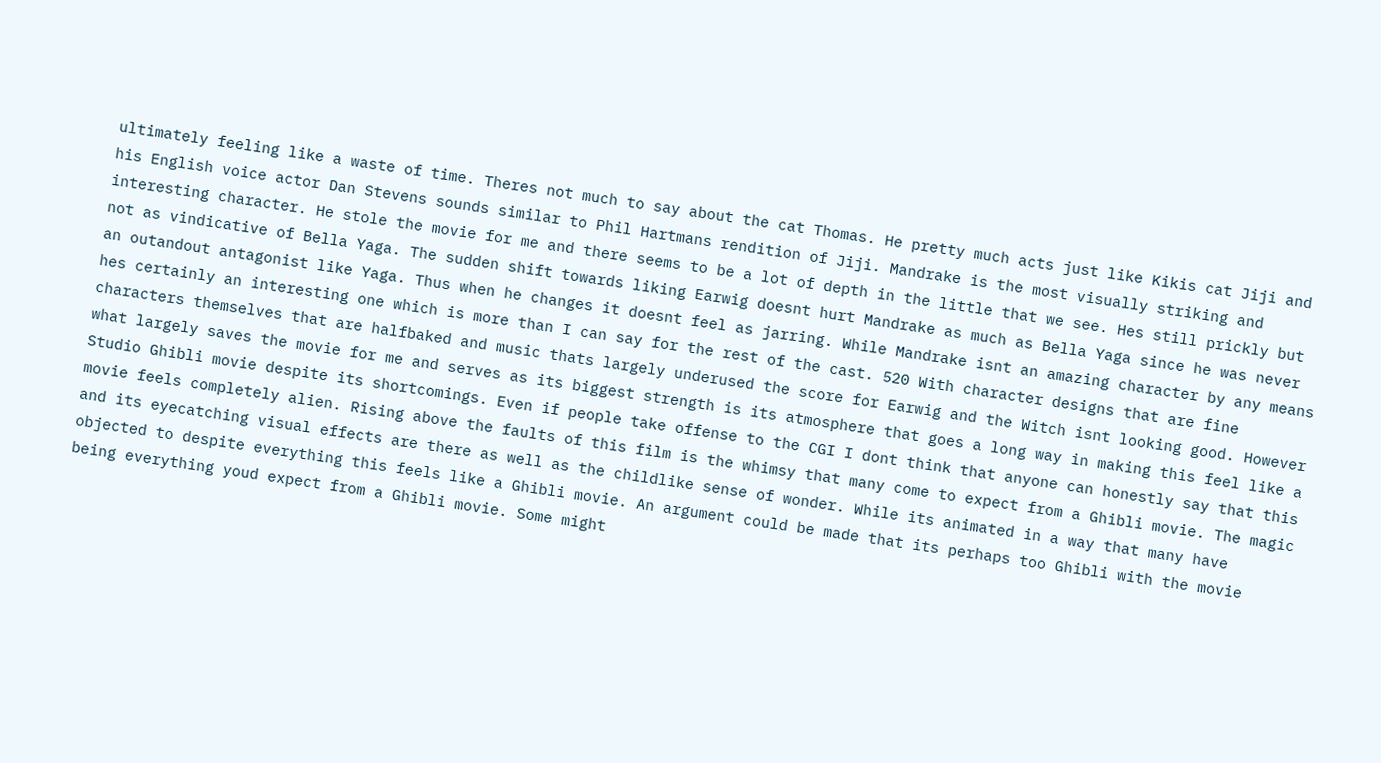ultimately feeling like a waste of time. Theres not much to say about the cat Thomas. He pretty much acts just like Kikis cat Jiji and his English voice actor Dan Stevens sounds similar to Phil Hartmans rendition of Jiji. Mandrake is the most visually striking and interesting character. He stole the movie for me and there seems to be a lot of depth in the little that we see. Hes still prickly but not as vindicative of Bella Yaga. The sudden shift towards liking Earwig doesnt hurt Mandrake as much as Bella Yaga since he was never an outandout antagonist like Yaga. Thus when he changes it doesnt feel as jarring. While Mandrake isnt an amazing character by any means hes certainly an interesting one which is more than I can say for the rest of the cast. 520 With character designs that are fine characters themselves that are halfbaked and music thats largely underused the score for Earwig and the Witch isnt looking good. However what largely saves the movie for me and serves as its biggest strength is its atmosphere that goes a long way in making this feel like a Studio Ghibli movie despite its shortcomings. Even if people take offense to the CGI I dont think that anyone can honestly say that this movie feels completely alien. Rising above the faults of this film is the whimsy that many come to expect from a Ghibli movie. The magic and its eyecatching visual effects are there as well as the childlike sense of wonder. While its animated in a way that many have objected to despite everything this feels like a Ghibli movie. An argument could be made that its perhaps too Ghibli with the movie being everything youd expect from a Ghibli movie. Some might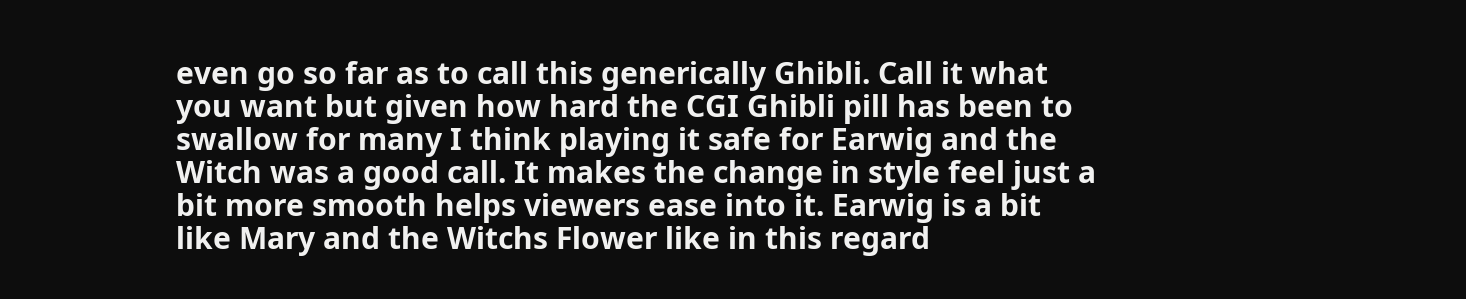even go so far as to call this generically Ghibli. Call it what you want but given how hard the CGI Ghibli pill has been to swallow for many I think playing it safe for Earwig and the Witch was a good call. It makes the change in style feel just a bit more smooth helps viewers ease into it. Earwig is a bit like Mary and the Witchs Flower like in this regard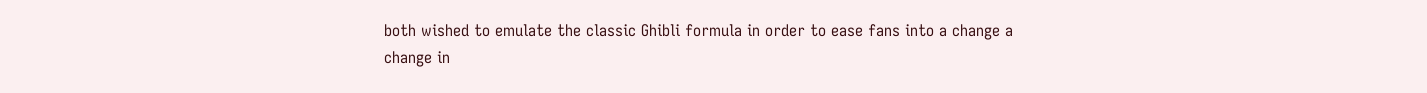both wished to emulate the classic Ghibli formula in order to ease fans into a change a change in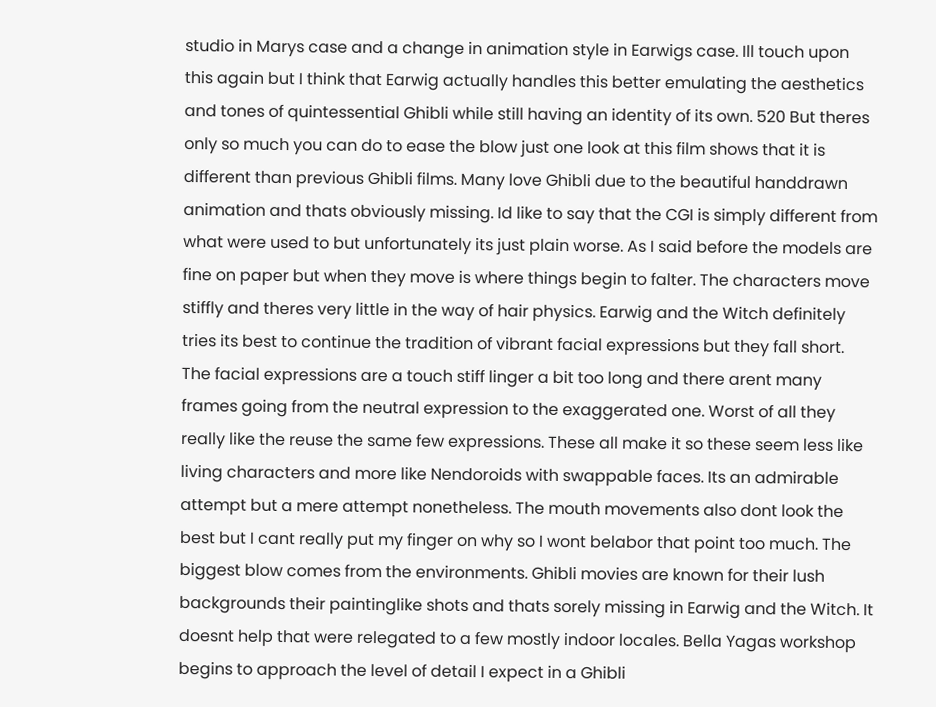studio in Marys case and a change in animation style in Earwigs case. Ill touch upon this again but I think that Earwig actually handles this better emulating the aesthetics and tones of quintessential Ghibli while still having an identity of its own. 520 But theres only so much you can do to ease the blow just one look at this film shows that it is different than previous Ghibli films. Many love Ghibli due to the beautiful handdrawn animation and thats obviously missing. Id like to say that the CGI is simply different from what were used to but unfortunately its just plain worse. As I said before the models are fine on paper but when they move is where things begin to falter. The characters move stiffly and theres very little in the way of hair physics. Earwig and the Witch definitely tries its best to continue the tradition of vibrant facial expressions but they fall short. The facial expressions are a touch stiff linger a bit too long and there arent many frames going from the neutral expression to the exaggerated one. Worst of all they really like the reuse the same few expressions. These all make it so these seem less like living characters and more like Nendoroids with swappable faces. Its an admirable attempt but a mere attempt nonetheless. The mouth movements also dont look the best but I cant really put my finger on why so I wont belabor that point too much. The biggest blow comes from the environments. Ghibli movies are known for their lush backgrounds their paintinglike shots and thats sorely missing in Earwig and the Witch. It doesnt help that were relegated to a few mostly indoor locales. Bella Yagas workshop begins to approach the level of detail I expect in a Ghibli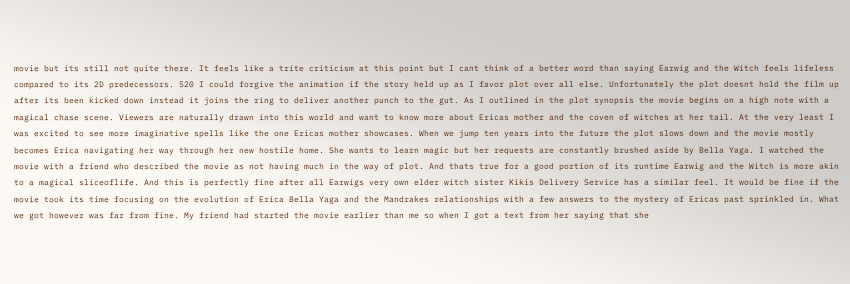movie but its still not quite there. It feels like a trite criticism at this point but I cant think of a better word than saying Earwig and the Witch feels lifeless compared to its 2D predecessors. 520 I could forgive the animation if the story held up as I favor plot over all else. Unfortunately the plot doesnt hold the film up after its been kicked down instead it joins the ring to deliver another punch to the gut. As I outlined in the plot synopsis the movie begins on a high note with a magical chase scene. Viewers are naturally drawn into this world and want to know more about Ericas mother and the coven of witches at her tail. At the very least I was excited to see more imaginative spells like the one Ericas mother showcases. When we jump ten years into the future the plot slows down and the movie mostly becomes Erica navigating her way through her new hostile home. She wants to learn magic but her requests are constantly brushed aside by Bella Yaga. I watched the movie with a friend who described the movie as not having much in the way of plot. And thats true for a good portion of its runtime Earwig and the Witch is more akin to a magical sliceoflife. And this is perfectly fine after all Earwigs very own elder witch sister Kikis Delivery Service has a similar feel. It would be fine if the movie took its time focusing on the evolution of Erica Bella Yaga and the Mandrakes relationships with a few answers to the mystery of Ericas past sprinkled in. What we got however was far from fine. My friend had started the movie earlier than me so when I got a text from her saying that she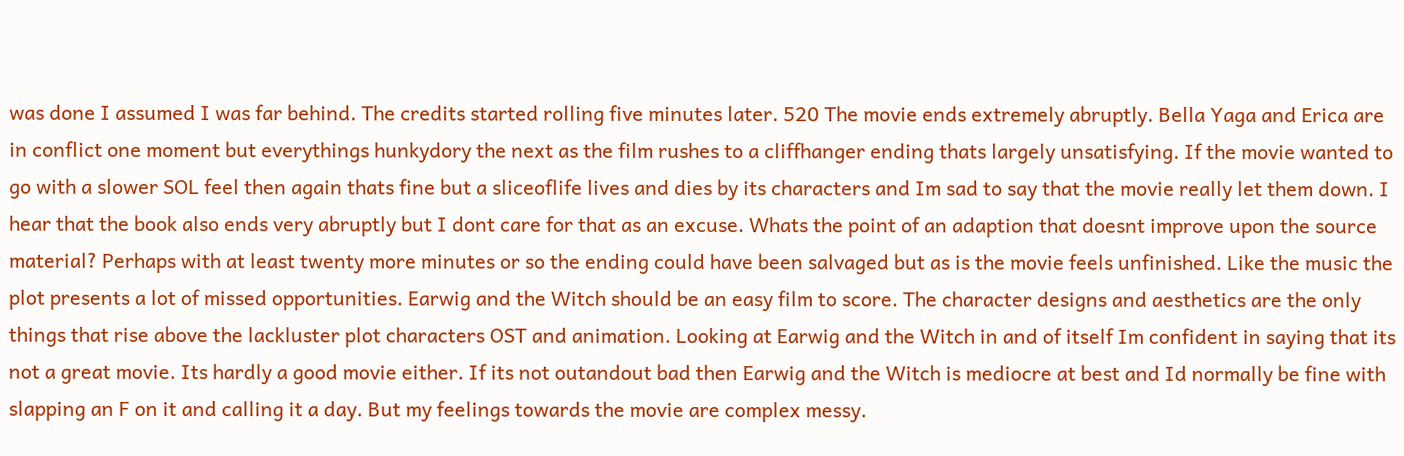was done I assumed I was far behind. The credits started rolling five minutes later. 520 The movie ends extremely abruptly. Bella Yaga and Erica are in conflict one moment but everythings hunkydory the next as the film rushes to a cliffhanger ending thats largely unsatisfying. If the movie wanted to go with a slower SOL feel then again thats fine but a sliceoflife lives and dies by its characters and Im sad to say that the movie really let them down. I hear that the book also ends very abruptly but I dont care for that as an excuse. Whats the point of an adaption that doesnt improve upon the source material? Perhaps with at least twenty more minutes or so the ending could have been salvaged but as is the movie feels unfinished. Like the music the plot presents a lot of missed opportunities. Earwig and the Witch should be an easy film to score. The character designs and aesthetics are the only things that rise above the lackluster plot characters OST and animation. Looking at Earwig and the Witch in and of itself Im confident in saying that its not a great movie. Its hardly a good movie either. If its not outandout bad then Earwig and the Witch is mediocre at best and Id normally be fine with slapping an F on it and calling it a day. But my feelings towards the movie are complex messy.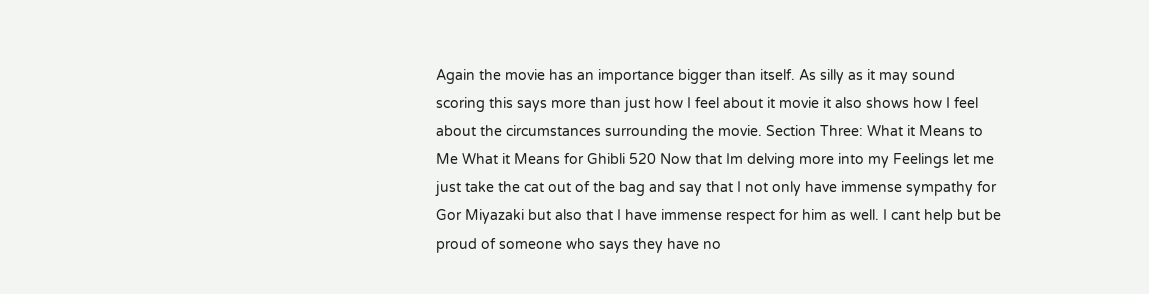Again the movie has an importance bigger than itself. As silly as it may sound scoring this says more than just how I feel about it movie it also shows how I feel about the circumstances surrounding the movie. Section Three: What it Means to Me What it Means for Ghibli 520 Now that Im delving more into my Feelings let me just take the cat out of the bag and say that I not only have immense sympathy for Gor Miyazaki but also that I have immense respect for him as well. I cant help but be proud of someone who says they have no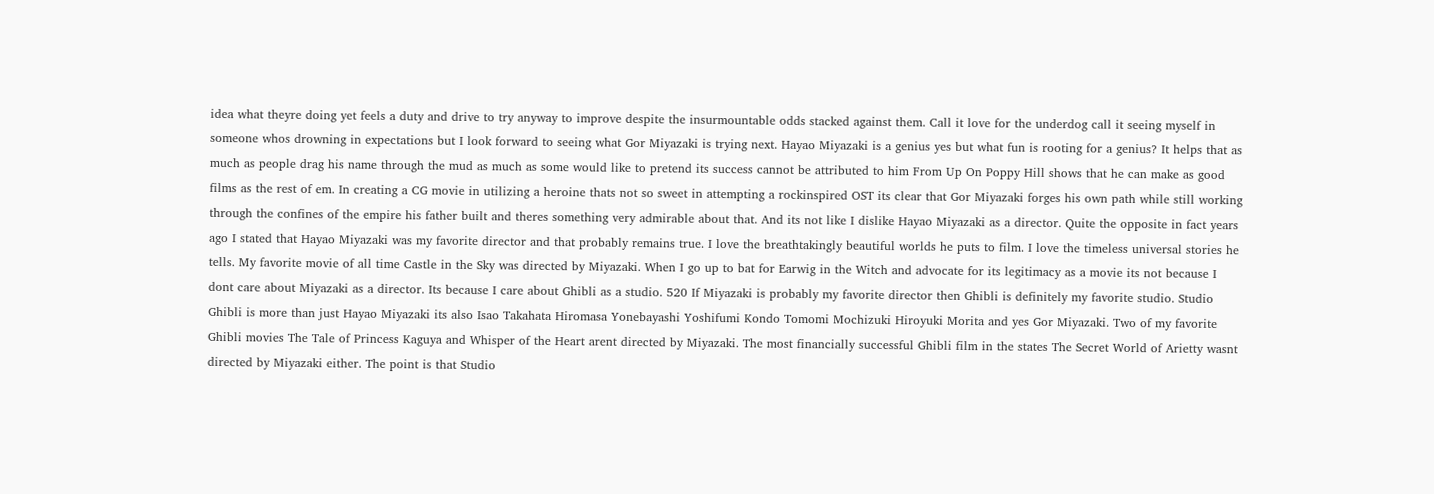idea what theyre doing yet feels a duty and drive to try anyway to improve despite the insurmountable odds stacked against them. Call it love for the underdog call it seeing myself in someone whos drowning in expectations but I look forward to seeing what Gor Miyazaki is trying next. Hayao Miyazaki is a genius yes but what fun is rooting for a genius? It helps that as much as people drag his name through the mud as much as some would like to pretend its success cannot be attributed to him From Up On Poppy Hill shows that he can make as good films as the rest of em. In creating a CG movie in utilizing a heroine thats not so sweet in attempting a rockinspired OST its clear that Gor Miyazaki forges his own path while still working through the confines of the empire his father built and theres something very admirable about that. And its not like I dislike Hayao Miyazaki as a director. Quite the opposite in fact years ago I stated that Hayao Miyazaki was my favorite director and that probably remains true. I love the breathtakingly beautiful worlds he puts to film. I love the timeless universal stories he tells. My favorite movie of all time Castle in the Sky was directed by Miyazaki. When I go up to bat for Earwig in the Witch and advocate for its legitimacy as a movie its not because I dont care about Miyazaki as a director. Its because I care about Ghibli as a studio. 520 If Miyazaki is probably my favorite director then Ghibli is definitely my favorite studio. Studio Ghibli is more than just Hayao Miyazaki its also Isao Takahata Hiromasa Yonebayashi Yoshifumi Kondo Tomomi Mochizuki Hiroyuki Morita and yes Gor Miyazaki. Two of my favorite Ghibli movies The Tale of Princess Kaguya and Whisper of the Heart arent directed by Miyazaki. The most financially successful Ghibli film in the states The Secret World of Arietty wasnt directed by Miyazaki either. The point is that Studio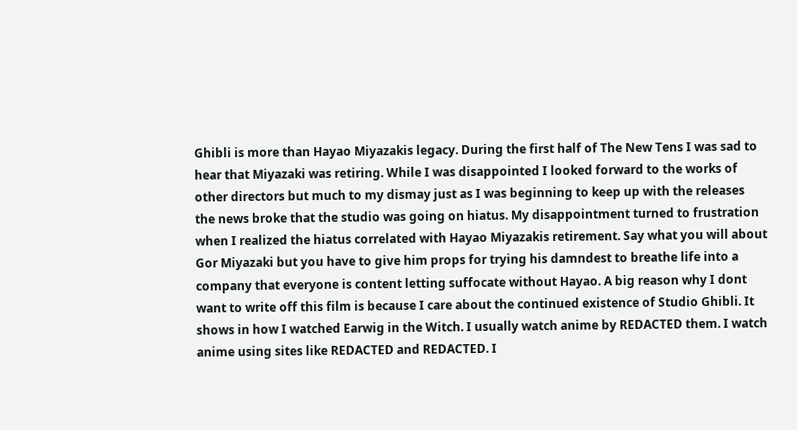Ghibli is more than Hayao Miyazakis legacy. During the first half of The New Tens I was sad to hear that Miyazaki was retiring. While I was disappointed I looked forward to the works of other directors but much to my dismay just as I was beginning to keep up with the releases the news broke that the studio was going on hiatus. My disappointment turned to frustration when I realized the hiatus correlated with Hayao Miyazakis retirement. Say what you will about Gor Miyazaki but you have to give him props for trying his damndest to breathe life into a company that everyone is content letting suffocate without Hayao. A big reason why I dont want to write off this film is because I care about the continued existence of Studio Ghibli. It shows in how I watched Earwig in the Witch. I usually watch anime by REDACTED them. I watch anime using sites like REDACTED and REDACTED. I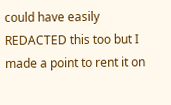could have easily REDACTED this too but I made a point to rent it on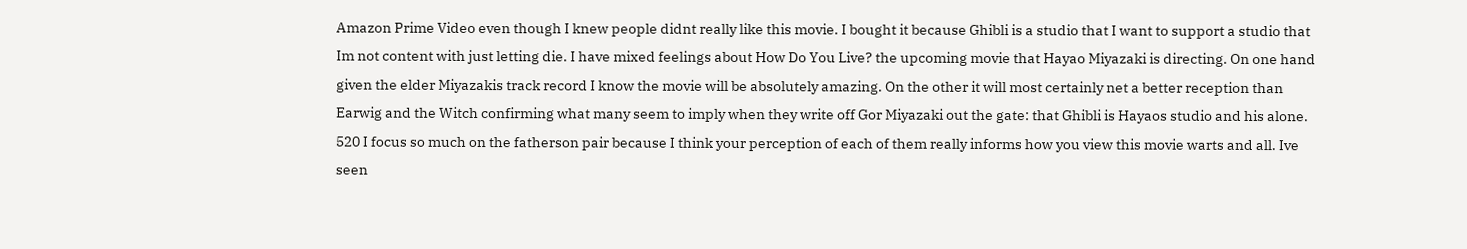Amazon Prime Video even though I knew people didnt really like this movie. I bought it because Ghibli is a studio that I want to support a studio that Im not content with just letting die. I have mixed feelings about How Do You Live? the upcoming movie that Hayao Miyazaki is directing. On one hand given the elder Miyazakis track record I know the movie will be absolutely amazing. On the other it will most certainly net a better reception than Earwig and the Witch confirming what many seem to imply when they write off Gor Miyazaki out the gate: that Ghibli is Hayaos studio and his alone. 520 I focus so much on the fatherson pair because I think your perception of each of them really informs how you view this movie warts and all. Ive seen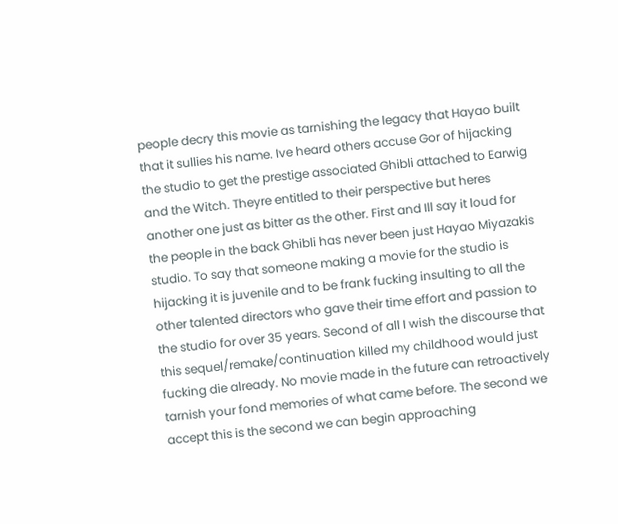people decry this movie as tarnishing the legacy that Hayao built that it sullies his name. Ive heard others accuse Gor of hijacking the studio to get the prestige associated Ghibli attached to Earwig and the Witch. Theyre entitled to their perspective but heres another one just as bitter as the other. First and Ill say it loud for the people in the back Ghibli has never been just Hayao Miyazakis studio. To say that someone making a movie for the studio is hijacking it is juvenile and to be frank fucking insulting to all the other talented directors who gave their time effort and passion to the studio for over 35 years. Second of all I wish the discourse that this sequel/remake/continuation killed my childhood would just fucking die already. No movie made in the future can retroactively tarnish your fond memories of what came before. The second we accept this is the second we can begin approaching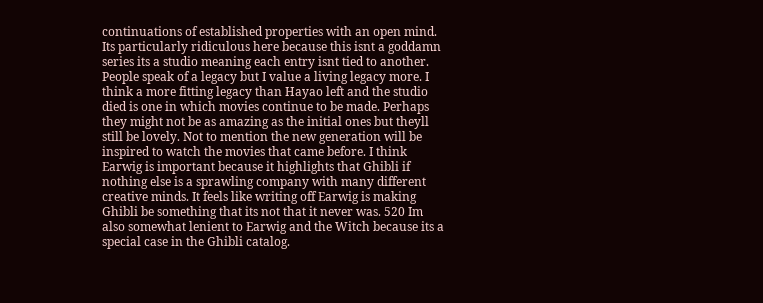continuations of established properties with an open mind. Its particularly ridiculous here because this isnt a goddamn series its a studio meaning each entry isnt tied to another. People speak of a legacy but I value a living legacy more. I think a more fitting legacy than Hayao left and the studio died is one in which movies continue to be made. Perhaps they might not be as amazing as the initial ones but theyll still be lovely. Not to mention the new generation will be inspired to watch the movies that came before. I think Earwig is important because it highlights that Ghibli if nothing else is a sprawling company with many different creative minds. It feels like writing off Earwig is making Ghibli be something that its not that it never was. 520 Im also somewhat lenient to Earwig and the Witch because its a special case in the Ghibli catalog.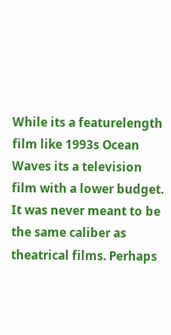While its a featurelength film like 1993s Ocean Waves its a television film with a lower budget. It was never meant to be the same caliber as theatrical films. Perhaps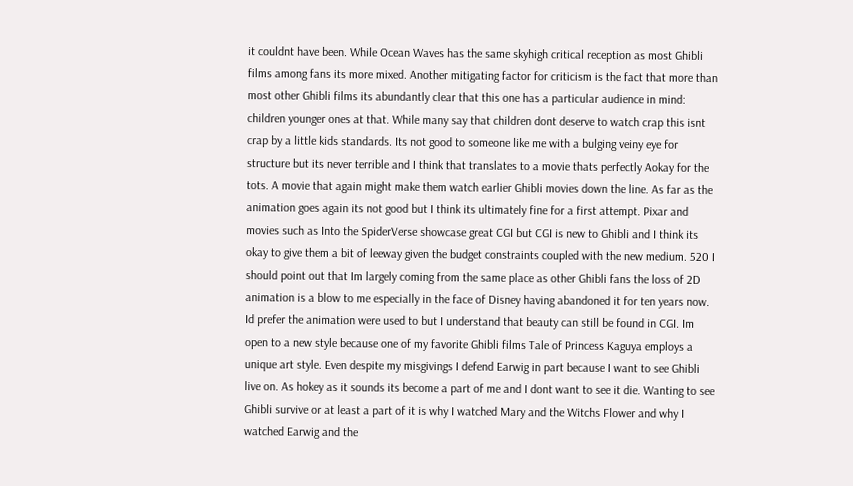it couldnt have been. While Ocean Waves has the same skyhigh critical reception as most Ghibli films among fans its more mixed. Another mitigating factor for criticism is the fact that more than most other Ghibli films its abundantly clear that this one has a particular audience in mind: children younger ones at that. While many say that children dont deserve to watch crap this isnt crap by a little kids standards. Its not good to someone like me with a bulging veiny eye for structure but its never terrible and I think that translates to a movie thats perfectly Aokay for the tots. A movie that again might make them watch earlier Ghibli movies down the line. As far as the animation goes again its not good but I think its ultimately fine for a first attempt. Pixar and movies such as Into the SpiderVerse showcase great CGI but CGI is new to Ghibli and I think its okay to give them a bit of leeway given the budget constraints coupled with the new medium. 520 I should point out that Im largely coming from the same place as other Ghibli fans the loss of 2D animation is a blow to me especially in the face of Disney having abandoned it for ten years now. Id prefer the animation were used to but I understand that beauty can still be found in CGI. Im open to a new style because one of my favorite Ghibli films Tale of Princess Kaguya employs a unique art style. Even despite my misgivings I defend Earwig in part because I want to see Ghibli live on. As hokey as it sounds its become a part of me and I dont want to see it die. Wanting to see Ghibli survive or at least a part of it is why I watched Mary and the Witchs Flower and why I watched Earwig and the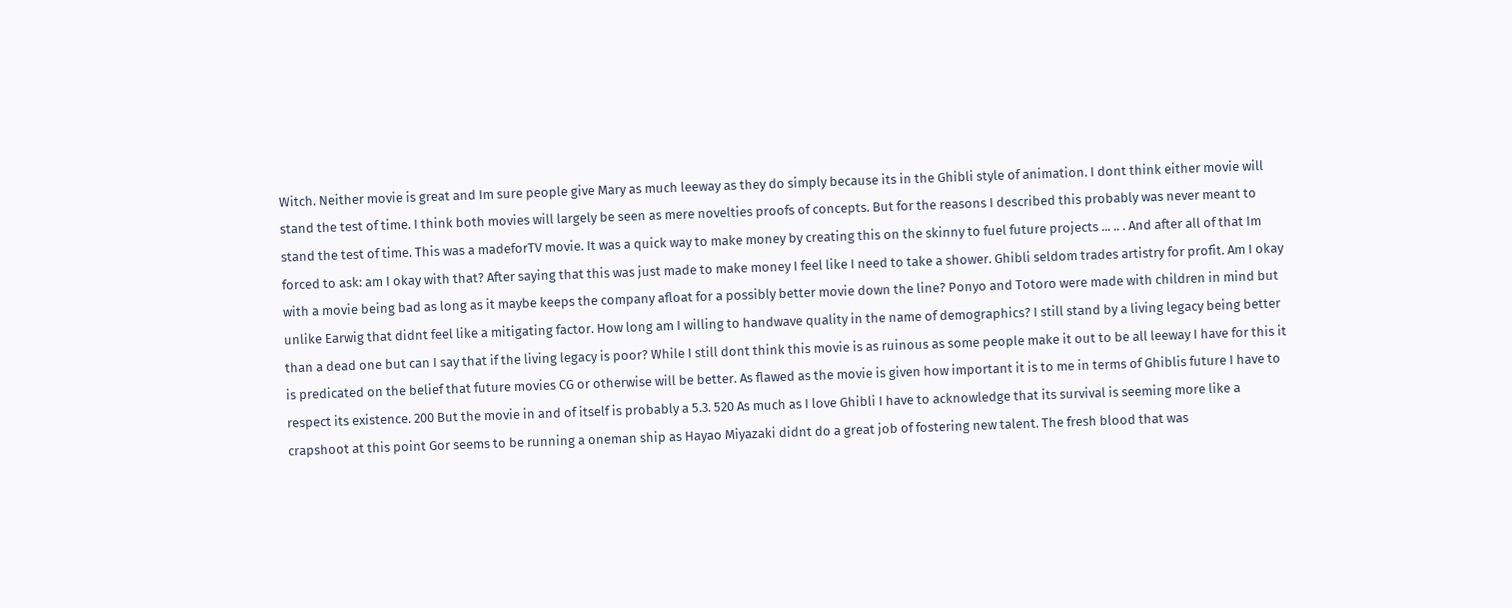Witch. Neither movie is great and Im sure people give Mary as much leeway as they do simply because its in the Ghibli style of animation. I dont think either movie will stand the test of time. I think both movies will largely be seen as mere novelties proofs of concepts. But for the reasons I described this probably was never meant to stand the test of time. This was a madeforTV movie. It was a quick way to make money by creating this on the skinny to fuel future projects ... .. . And after all of that Im forced to ask: am I okay with that? After saying that this was just made to make money I feel like I need to take a shower. Ghibli seldom trades artistry for profit. Am I okay with a movie being bad as long as it maybe keeps the company afloat for a possibly better movie down the line? Ponyo and Totoro were made with children in mind but unlike Earwig that didnt feel like a mitigating factor. How long am I willing to handwave quality in the name of demographics? I still stand by a living legacy being better than a dead one but can I say that if the living legacy is poor? While I still dont think this movie is as ruinous as some people make it out to be all leeway I have for this it is predicated on the belief that future movies CG or otherwise will be better. As flawed as the movie is given how important it is to me in terms of Ghiblis future I have to respect its existence. 200 But the movie in and of itself is probably a 5.3. 520 As much as I love Ghibli I have to acknowledge that its survival is seeming more like a crapshoot at this point Gor seems to be running a oneman ship as Hayao Miyazaki didnt do a great job of fostering new talent. The fresh blood that was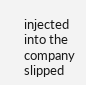injected into the company slipped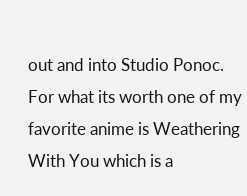out and into Studio Ponoc. For what its worth one of my favorite anime is Weathering With You which is a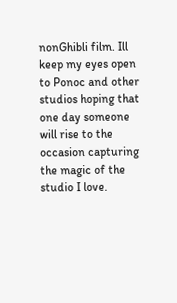nonGhibli film. Ill keep my eyes open to Ponoc and other studios hoping that one day someone will rise to the occasion capturing the magic of the studio I love.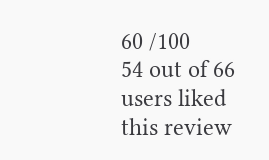60 /100
54 out of 66 users liked this review